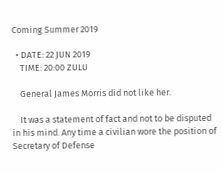Coming Summer 2019

  • DATE: 22 JUN 2019
    TIME: 20:00 ZULU

    General James Morris did not like her.

    It was a statement of fact and not to be disputed in his mind. Any time a civilian wore the position of Secretary of Defense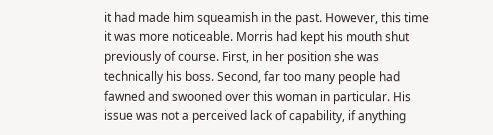it had made him squeamish in the past. However, this time it was more noticeable. Morris had kept his mouth shut previously of course. First, in her position she was technically his boss. Second, far too many people had fawned and swooned over this woman in particular. His issue was not a perceived lack of capability, if anything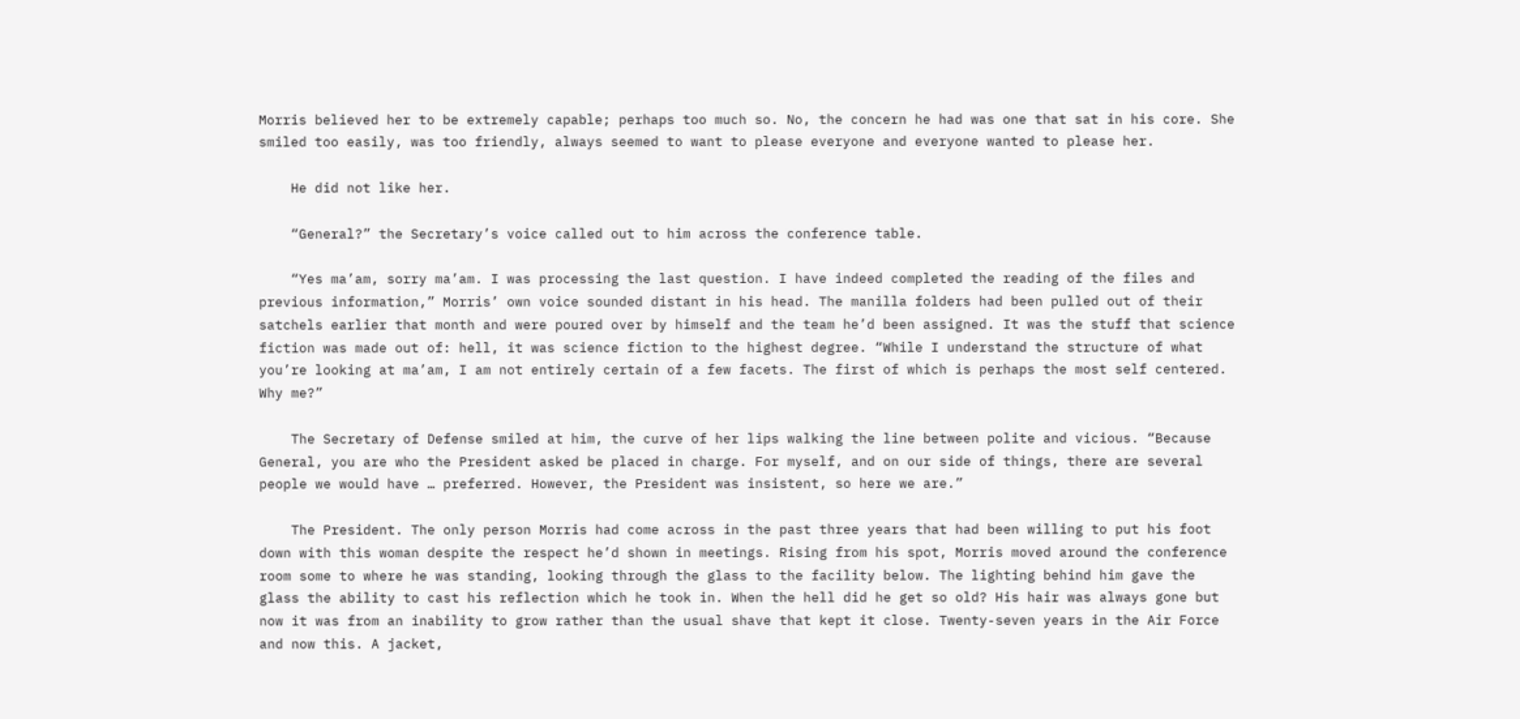Morris believed her to be extremely capable; perhaps too much so. No, the concern he had was one that sat in his core. She smiled too easily, was too friendly, always seemed to want to please everyone and everyone wanted to please her.

    He did not like her.

    “General?” the Secretary’s voice called out to him across the conference table.

    “Yes ma’am, sorry ma’am. I was processing the last question. I have indeed completed the reading of the files and previous information,” Morris’ own voice sounded distant in his head. The manilla folders had been pulled out of their satchels earlier that month and were poured over by himself and the team he’d been assigned. It was the stuff that science fiction was made out of: hell, it was science fiction to the highest degree. “While I understand the structure of what you’re looking at ma’am, I am not entirely certain of a few facets. The first of which is perhaps the most self centered. Why me?”

    The Secretary of Defense smiled at him, the curve of her lips walking the line between polite and vicious. “Because General, you are who the President asked be placed in charge. For myself, and on our side of things, there are several people we would have … preferred. However, the President was insistent, so here we are.”

    The President. The only person Morris had come across in the past three years that had been willing to put his foot down with this woman despite the respect he’d shown in meetings. Rising from his spot, Morris moved around the conference room some to where he was standing, looking through the glass to the facility below. The lighting behind him gave the glass the ability to cast his reflection which he took in. When the hell did he get so old? His hair was always gone but now it was from an inability to grow rather than the usual shave that kept it close. Twenty-seven years in the Air Force and now this. A jacket,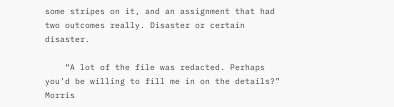some stripes on it, and an assignment that had two outcomes really. Disaster or certain disaster.

    “A lot of the file was redacted. Perhaps you’d be willing to fill me in on the details?” Morris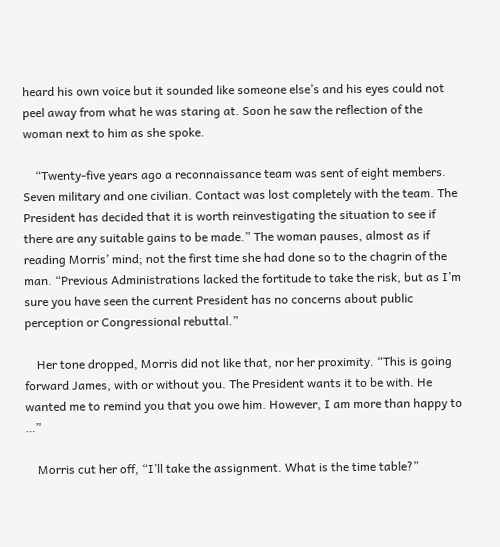heard his own voice but it sounded like someone else’s and his eyes could not peel away from what he was staring at. Soon he saw the reflection of the woman next to him as she spoke.

    “Twenty-five years ago a reconnaissance team was sent of eight members. Seven military and one civilian. Contact was lost completely with the team. The President has decided that it is worth reinvestigating the situation to see if there are any suitable gains to be made.” The woman pauses, almost as if reading Morris’ mind; not the first time she had done so to the chagrin of the man. “Previous Administrations lacked the fortitude to take the risk, but as I’m sure you have seen the current President has no concerns about public perception or Congressional rebuttal.”

    Her tone dropped, Morris did not like that, nor her proximity. “This is going forward James, with or without you. The President wants it to be with. He wanted me to remind you that you owe him. However, I am more than happy to …”

    Morris cut her off, “I’ll take the assignment. What is the time table?”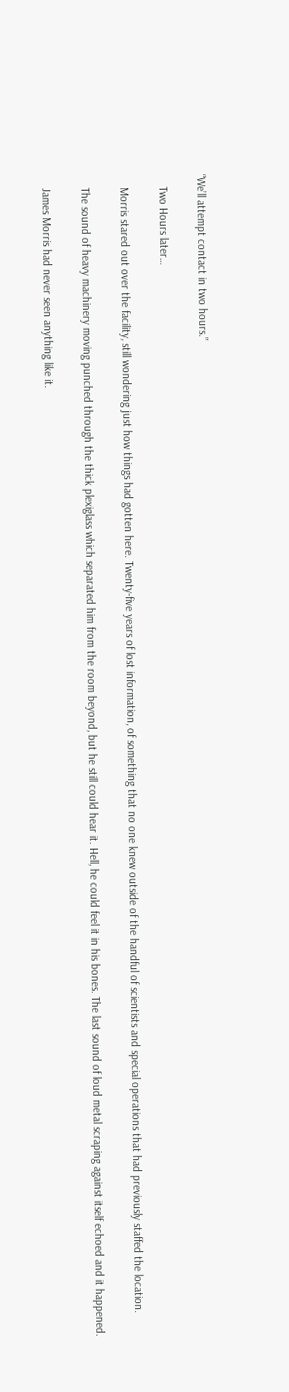“We’ll attempt contact in two hours.”

    Two Hours later…

    Morris stared out over the facility, still wondering just how things had gotten here. Twenty-five years of lost information, of something that no one knew outside of the handful of scientists and special operations that had previously staffed the location.

    The sound of heavy machinery moving punched through the thick plexiglass which separated him from the room beyond, but he still could hear it. Hell, he could feel it in his bones. The last sound of loud metal scraping against itself echoed and it happened.

    James Morris had never seen anything like it.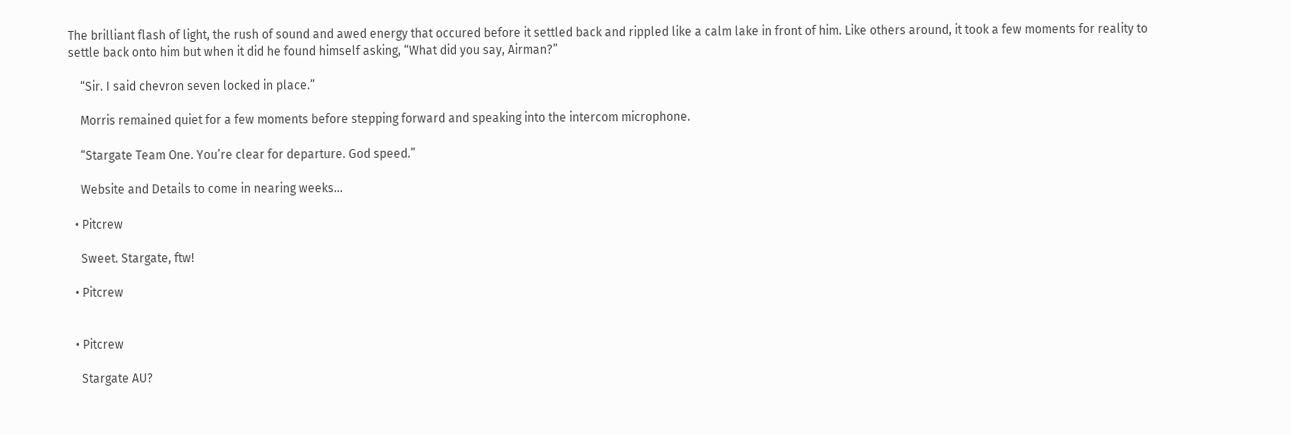The brilliant flash of light, the rush of sound and awed energy that occured before it settled back and rippled like a calm lake in front of him. Like others around, it took a few moments for reality to settle back onto him but when it did he found himself asking, “What did you say, Airman?”

    “Sir. I said chevron seven locked in place.”

    Morris remained quiet for a few moments before stepping forward and speaking into the intercom microphone.

    “Stargate Team One. You’re clear for departure. God speed.”

    Website and Details to come in nearing weeks...

  • Pitcrew

    Sweet. Stargate, ftw!

  • Pitcrew


  • Pitcrew

    Stargate AU?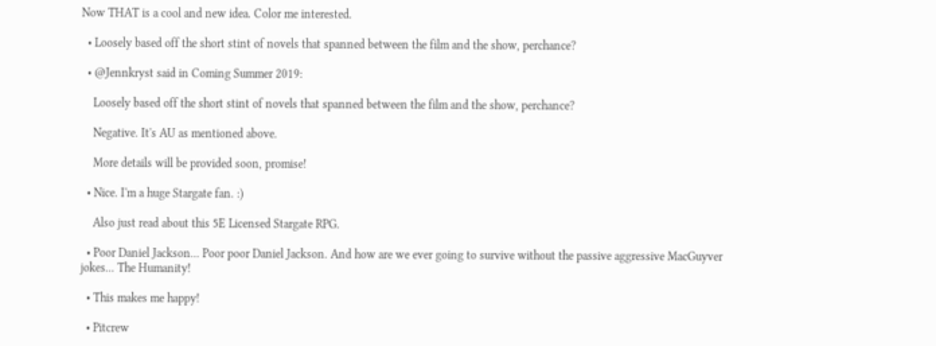Now THAT is a cool and new idea. Color me interested.

  • Loosely based off the short stint of novels that spanned between the film and the show, perchance?

  • @Jennkryst said in Coming Summer 2019:

    Loosely based off the short stint of novels that spanned between the film and the show, perchance?

    Negative. It's AU as mentioned above.

    More details will be provided soon, promise!

  • Nice. I'm a huge Stargate fan. :)

    Also just read about this 5E Licensed Stargate RPG.

  • Poor Daniel Jackson... Poor poor Daniel Jackson. And how are we ever going to survive without the passive aggressive MacGuyver jokes... The Humanity!

  • This makes me happy!

  • Pitcrew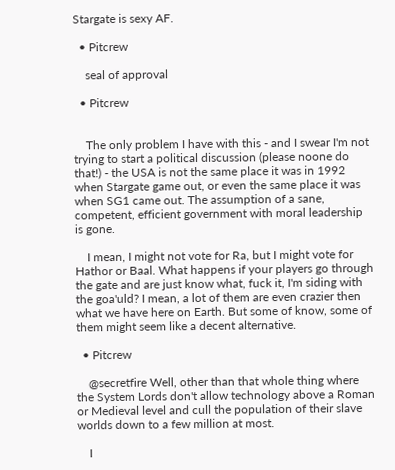Stargate is sexy AF.

  • Pitcrew

    seal of approval

  • Pitcrew


    The only problem I have with this - and I swear I'm not trying to start a political discussion (please noone do that!) - the USA is not the same place it was in 1992 when Stargate game out, or even the same place it was when SG1 came out. The assumption of a sane, competent, efficient government with moral leadership is gone.

    I mean, I might not vote for Ra, but I might vote for Hathor or Baal. What happens if your players go through the gate and are just know what, fuck it, I'm siding with the goa'uld? I mean, a lot of them are even crazier then what we have here on Earth. But some of know, some of them might seem like a decent alternative.

  • Pitcrew

    @secretfire Well, other than that whole thing where the System Lords don't allow technology above a Roman or Medieval level and cull the population of their slave worlds down to a few million at most.

    I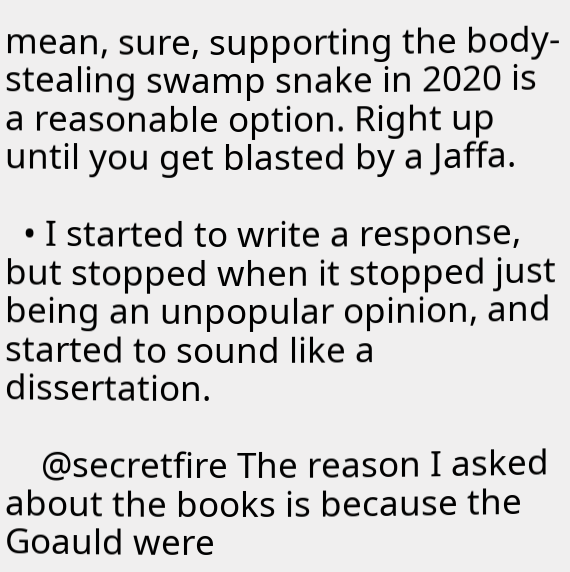mean, sure, supporting the body-stealing swamp snake in 2020 is a reasonable option. Right up until you get blasted by a Jaffa.

  • I started to write a response, but stopped when it stopped just being an unpopular opinion, and started to sound like a dissertation.

    @secretfire The reason I asked about the books is because the Goauld were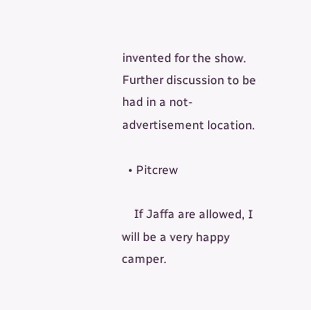invented for the show. Further discussion to be had in a not-advertisement location.

  • Pitcrew

    If Jaffa are allowed, I will be a very happy camper.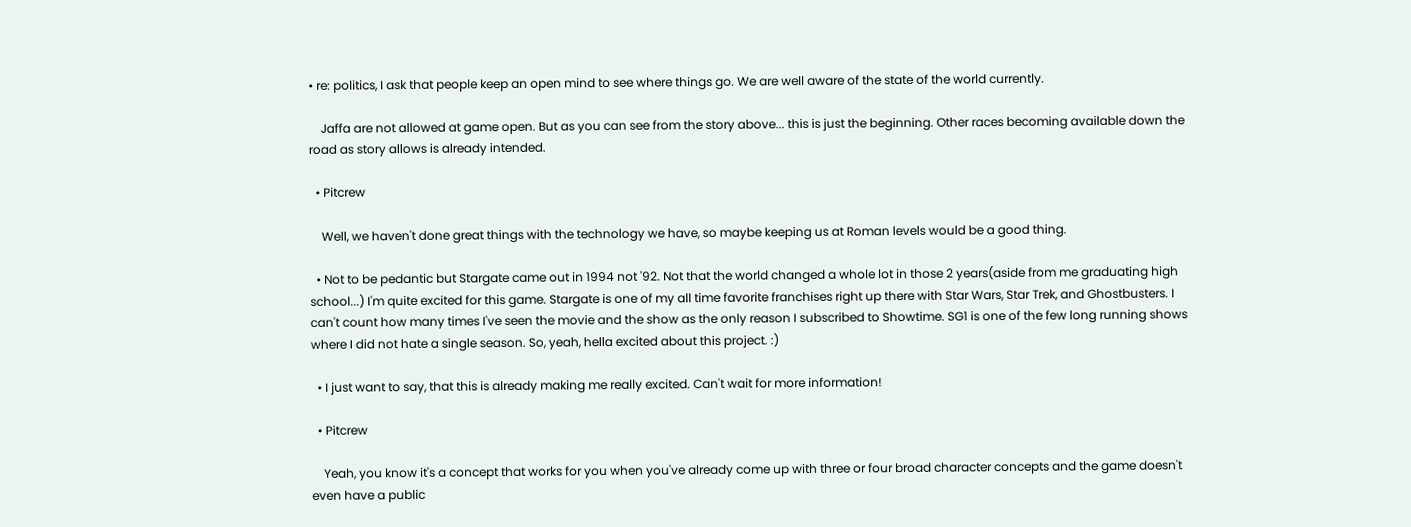• re: politics, I ask that people keep an open mind to see where things go. We are well aware of the state of the world currently.

    Jaffa are not allowed at game open. But as you can see from the story above... this is just the beginning. Other races becoming available down the road as story allows is already intended.

  • Pitcrew

    Well, we haven't done great things with the technology we have, so maybe keeping us at Roman levels would be a good thing.

  • Not to be pedantic but Stargate came out in 1994 not '92. Not that the world changed a whole lot in those 2 years(aside from me graduating high school...) I'm quite excited for this game. Stargate is one of my all time favorite franchises right up there with Star Wars, Star Trek, and Ghostbusters. I can't count how many times I've seen the movie and the show as the only reason I subscribed to Showtime. SG1 is one of the few long running shows where I did not hate a single season. So, yeah, hella excited about this project. :)

  • I just want to say, that this is already making me really excited. Can't wait for more information!

  • Pitcrew

    Yeah, you know it's a concept that works for you when you've already come up with three or four broad character concepts and the game doesn't even have a public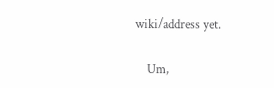wiki/address yet.

    Um,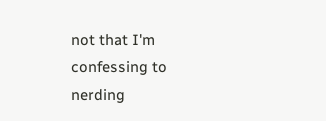not that I'm confessing to nerding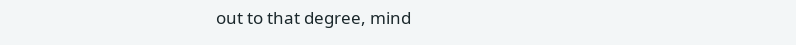out to that degree, mind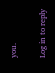you.

Log in to reply